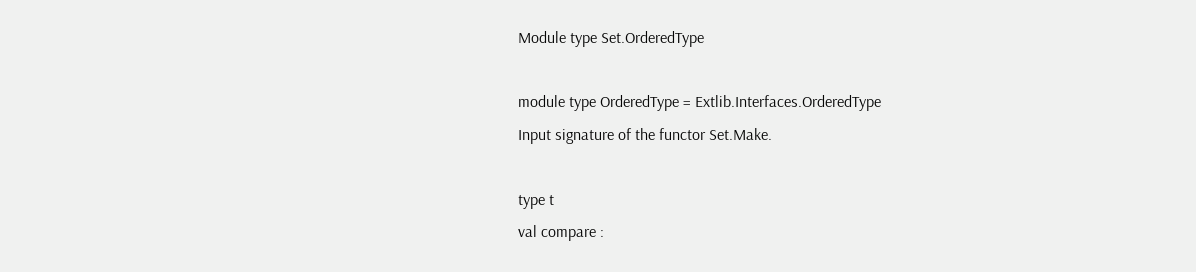Module type Set.OrderedType

module type OrderedType = Extlib.Interfaces.OrderedType
Input signature of the functor Set.Make.

type t
val compare :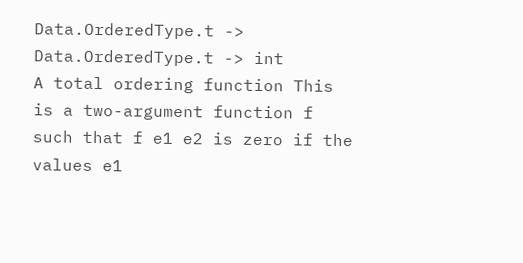Data.OrderedType.t -> Data.OrderedType.t -> int
A total ordering function This is a two-argument function f such that f e1 e2 is zero if the values e1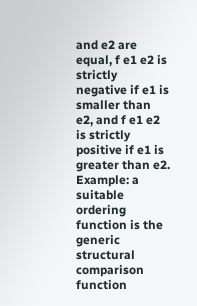and e2 are equal, f e1 e2 is strictly negative if e1 is smaller than e2, and f e1 e2 is strictly positive if e1 is greater than e2. Example: a suitable ordering function is the generic structural comparison function